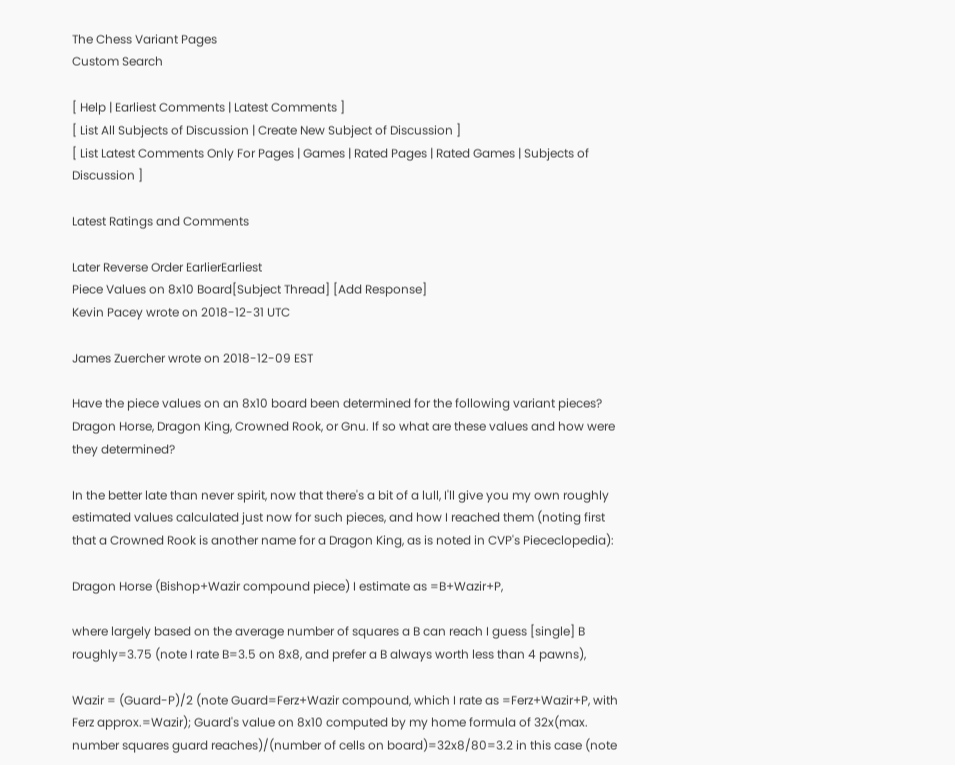The Chess Variant Pages
Custom Search

[ Help | Earliest Comments | Latest Comments ]
[ List All Subjects of Discussion | Create New Subject of Discussion ]
[ List Latest Comments Only For Pages | Games | Rated Pages | Rated Games | Subjects of Discussion ]

Latest Ratings and Comments

Later Reverse Order EarlierEarliest
Piece Values on 8x10 Board[Subject Thread] [Add Response]
Kevin Pacey wrote on 2018-12-31 UTC

James Zuercher wrote on 2018-12-09 EST

Have the piece values on an 8x10 board been determined for the following variant pieces? Dragon Horse, Dragon King, Crowned Rook, or Gnu. If so what are these values and how were they determined?

In the better late than never spirit, now that there's a bit of a lull, I'll give you my own roughly estimated values calculated just now for such pieces, and how I reached them (noting first that a Crowned Rook is another name for a Dragon King, as is noted in CVP's Piececlopedia):

Dragon Horse (Bishop+Wazir compound piece) I estimate as =B+Wazir+P,

where largely based on the average number of squares a B can reach I guess [single] B roughly=3.75 (note I rate B=3.5 on 8x8, and prefer a B always worth less than 4 pawns),

Wazir = (Guard-P)/2 (note Guard=Ferz+Wazir compound, which I rate as =Ferz+Wazir+P, with Ferz approx.=Wazir); Guard's value on 8x10 computed by my home formula of 32x(max. number squares guard reaches)/(number of cells on board)=32x8/80=3.2 in this case (note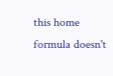this home formula doesn't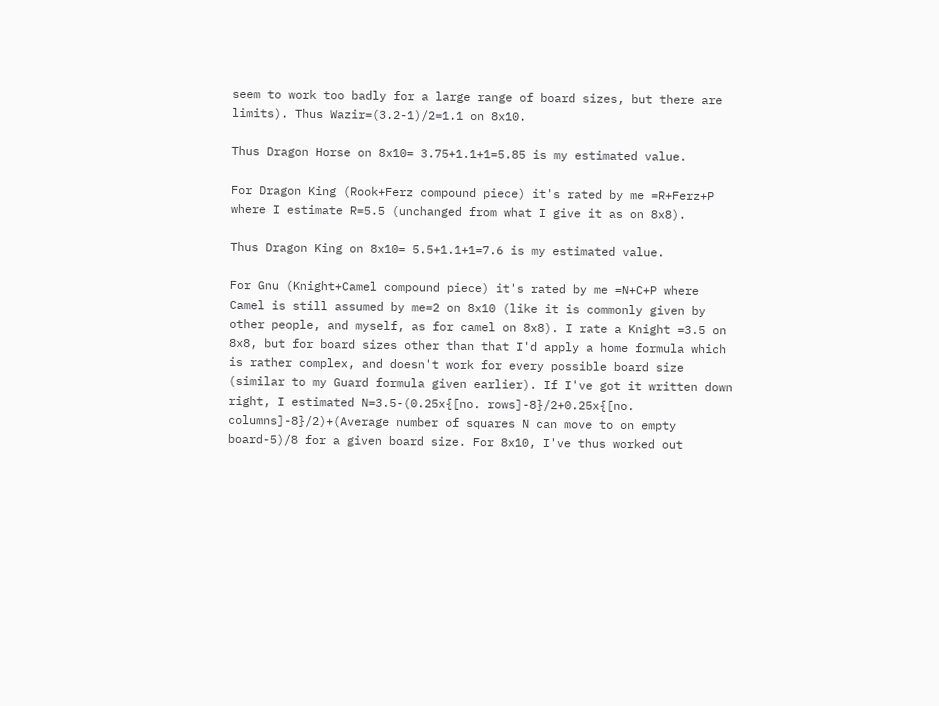seem to work too badly for a large range of board sizes, but there are limits). Thus Wazir=(3.2-1)/2=1.1 on 8x10.

Thus Dragon Horse on 8x10= 3.75+1.1+1=5.85 is my estimated value.

For Dragon King (Rook+Ferz compound piece) it's rated by me =R+Ferz+P where I estimate R=5.5 (unchanged from what I give it as on 8x8).

Thus Dragon King on 8x10= 5.5+1.1+1=7.6 is my estimated value.

For Gnu (Knight+Camel compound piece) it's rated by me =N+C+P where Camel is still assumed by me=2 on 8x10 (like it is commonly given by other people, and myself, as for camel on 8x8). I rate a Knight =3.5 on 8x8, but for board sizes other than that I'd apply a home formula which is rather complex, and doesn't work for every possible board size (similar to my Guard formula given earlier). If I've got it written down right, I estimated N=3.5-(0.25x{[no. rows]-8}/2+0.25x{[no. columns]-8}/2)+(Average number of squares N can move to on empty board-5)/8 for a given board size. For 8x10, I've thus worked out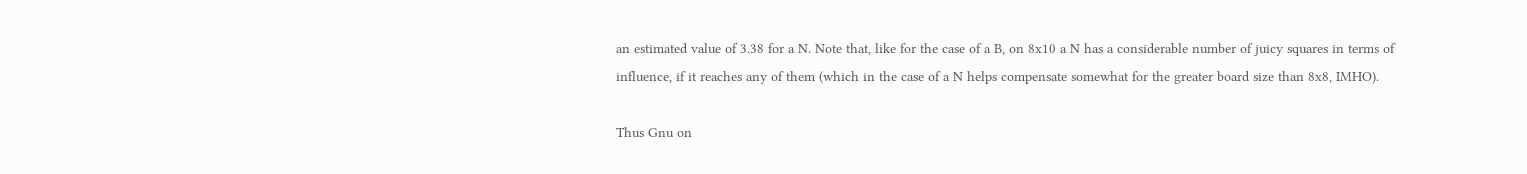an estimated value of 3.38 for a N. Note that, like for the case of a B, on 8x10 a N has a considerable number of juicy squares in terms of influence, if it reaches any of them (which in the case of a N helps compensate somewhat for the greater board size than 8x8, IMHO).

Thus Gnu on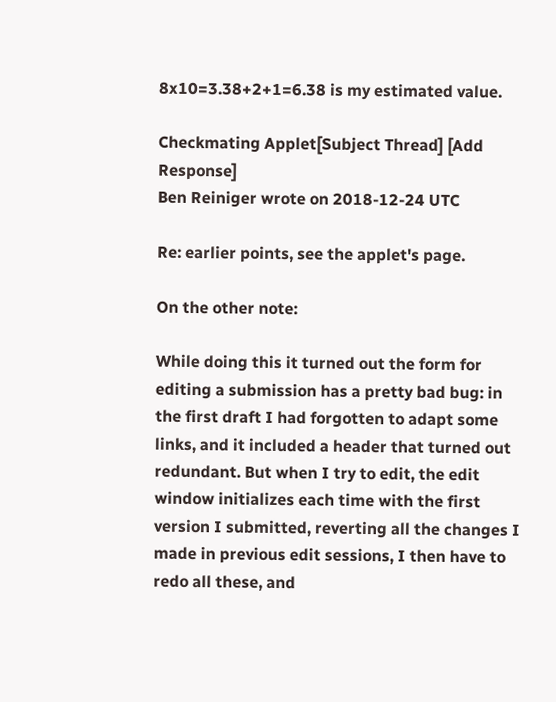8x10=3.38+2+1=6.38 is my estimated value.

Checkmating Applet[Subject Thread] [Add Response]
Ben Reiniger wrote on 2018-12-24 UTC

Re: earlier points, see the applet's page.

On the other note:

While doing this it turned out the form for editing a submission has a pretty bad bug: in the first draft I had forgotten to adapt some links, and it included a header that turned out redundant. But when I try to edit, the edit window initializes each time with the first version I submitted, reverting all the changes I made in previous edit sessions, I then have to redo all these, and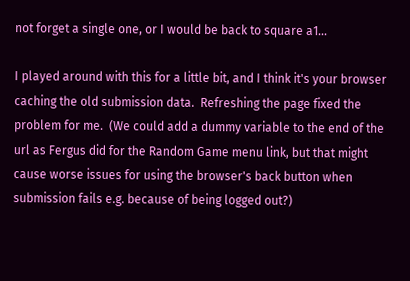not forget a single one, or I would be back to square a1...

I played around with this for a little bit, and I think it's your browser caching the old submission data.  Refreshing the page fixed the problem for me.  (We could add a dummy variable to the end of the url as Fergus did for the Random Game menu link, but that might cause worse issues for using the browser's back button when submission fails e.g. because of being logged out?)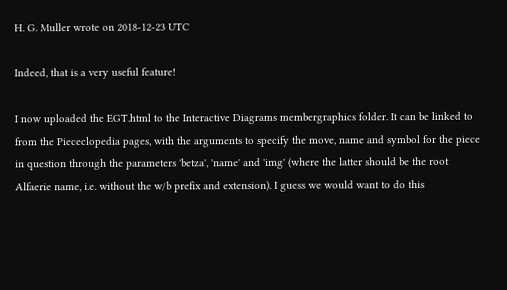H. G. Muller wrote on 2018-12-23 UTC

Indeed, that is a very useful feature!

I now uploaded the EGT.html to the Interactive Diagrams membergraphics folder. It can be linked to from the Piececlopedia pages, with the arguments to specify the move, name and symbol for the piece in question through the parameters 'betza', 'name' and 'img' (where the latter should be the root Alfaerie name, i.e. without the w/b prefix and extension). I guess we would want to do this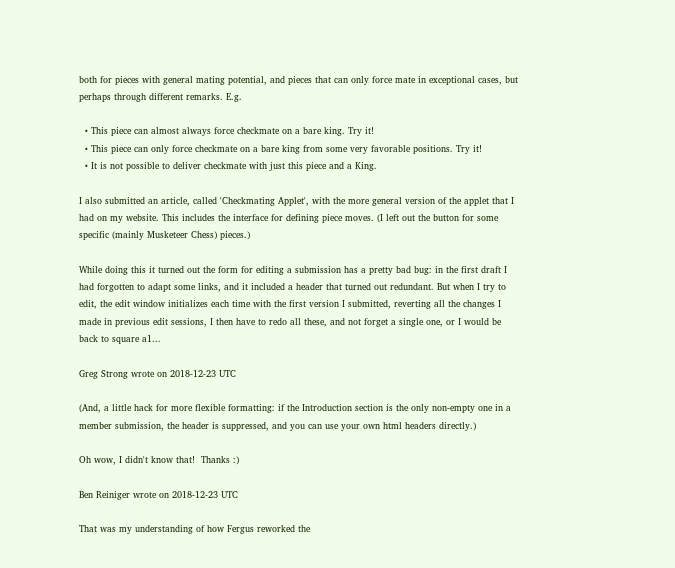both for pieces with general mating potential, and pieces that can only force mate in exceptional cases, but perhaps through different remarks. E.g.

  • This piece can almost always force checkmate on a bare king. Try it!
  • This piece can only force checkmate on a bare king from some very favorable positions. Try it!
  • It is not possible to deliver checkmate with just this piece and a King.

I also submitted an article, called 'Checkmating Applet', with the more general version of the applet that I had on my website. This includes the interface for defining piece moves. (I left out the button for some specific (mainly Musketeer Chess) pieces.)

While doing this it turned out the form for editing a submission has a pretty bad bug: in the first draft I had forgotten to adapt some links, and it included a header that turned out redundant. But when I try to edit, the edit window initializes each time with the first version I submitted, reverting all the changes I made in previous edit sessions, I then have to redo all these, and not forget a single one, or I would be back to square a1...

Greg Strong wrote on 2018-12-23 UTC

(And, a little hack for more flexible formatting: if the Introduction section is the only non-empty one in a member submission, the header is suppressed, and you can use your own html headers directly.)

Oh wow, I didn't know that!  Thanks :)

Ben Reiniger wrote on 2018-12-23 UTC

That was my understanding of how Fergus reworked the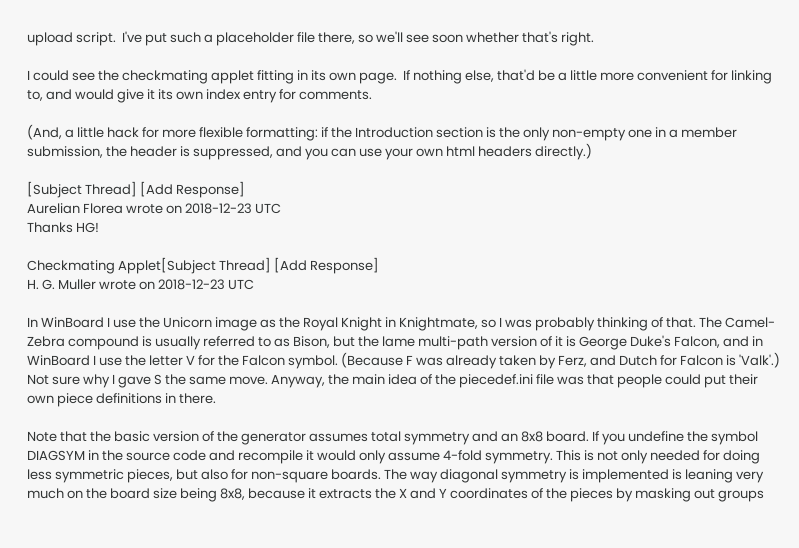upload script.  I've put such a placeholder file there, so we'll see soon whether that's right.

I could see the checkmating applet fitting in its own page.  If nothing else, that'd be a little more convenient for linking to, and would give it its own index entry for comments.

(And, a little hack for more flexible formatting: if the Introduction section is the only non-empty one in a member submission, the header is suppressed, and you can use your own html headers directly.)

[Subject Thread] [Add Response]
Aurelian Florea wrote on 2018-12-23 UTC
Thanks HG!

Checkmating Applet[Subject Thread] [Add Response]
H. G. Muller wrote on 2018-12-23 UTC

In WinBoard I use the Unicorn image as the Royal Knight in Knightmate, so I was probably thinking of that. The Camel-Zebra compound is usually referred to as Bison, but the lame multi-path version of it is George Duke's Falcon, and in WinBoard I use the letter V for the Falcon symbol. (Because F was already taken by Ferz, and Dutch for Falcon is 'Valk'.) Not sure why I gave S the same move. Anyway, the main idea of the piecedef.ini file was that people could put their own piece definitions in there.

Note that the basic version of the generator assumes total symmetry and an 8x8 board. If you undefine the symbol DIAGSYM in the source code and recompile it would only assume 4-fold symmetry. This is not only needed for doing less symmetric pieces, but also for non-square boards. The way diagonal symmetry is implemented is leaning very much on the board size being 8x8, because it extracts the X and Y coordinates of the pieces by masking out groups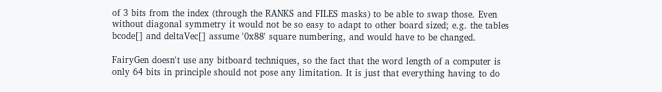of 3 bits from the index (through the RANKS and FILES masks) to be able to swap those. Even without diagonal symmetry it would not be so easy to adapt to other board sized; e.g. the tables bcode[] and deltaVec[] assume '0x88' square numbering, and would have to be changed.

FairyGen doesn't use any bitboard techniques, so the fact that the word length of a computer is only 64 bits in principle should not pose any limitation. It is just that everything having to do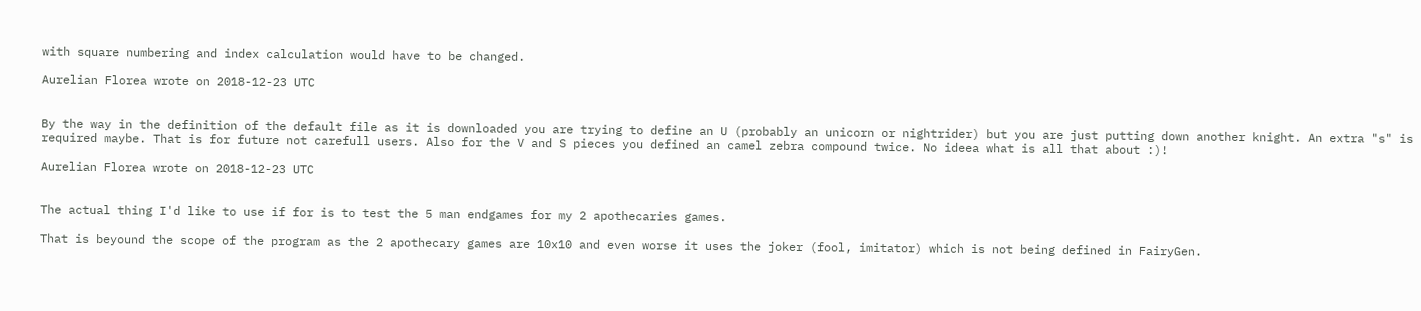with square numbering and index calculation would have to be changed.

Aurelian Florea wrote on 2018-12-23 UTC


By the way in the definition of the default file as it is downloaded you are trying to define an U (probably an unicorn or nightrider) but you are just putting down another knight. An extra "s" is required maybe. That is for future not carefull users. Also for the V and S pieces you defined an camel zebra compound twice. No ideea what is all that about :)!

Aurelian Florea wrote on 2018-12-23 UTC


The actual thing I'd like to use if for is to test the 5 man endgames for my 2 apothecaries games.

That is beyound the scope of the program as the 2 apothecary games are 10x10 and even worse it uses the joker (fool, imitator) which is not being defined in FairyGen.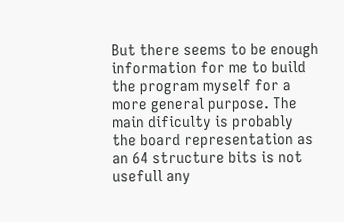But there seems to be enough information for me to build the program myself for a more general purpose. The main dificulty is probably the board representation as an 64 structure bits is not usefull any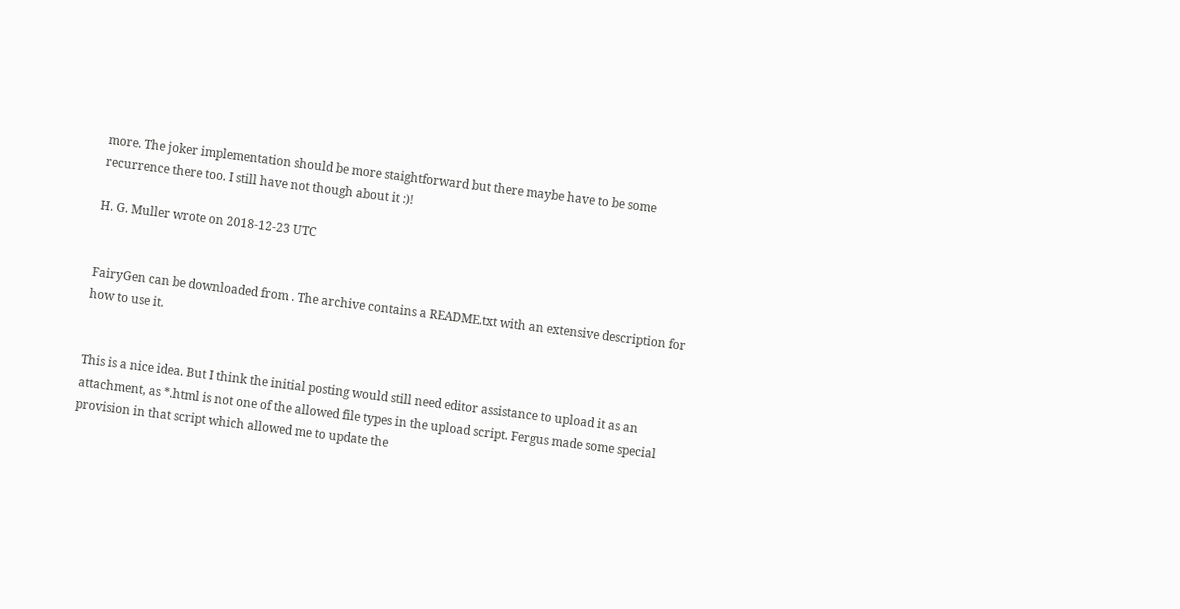more. The joker implementation should be more staightforward but there maybe have to be some recurrence there too. I still have not though about it :)!

H. G. Muller wrote on 2018-12-23 UTC


FairyGen can be downloaded from . The archive contains a README.txt with an extensive description for how to use it.


This is a nice idea. But I think the initial posting would still need editor assistance to upload it as an attachment, as *.html is not one of the allowed file types in the upload script. Fergus made some special provision in that script which allowed me to update the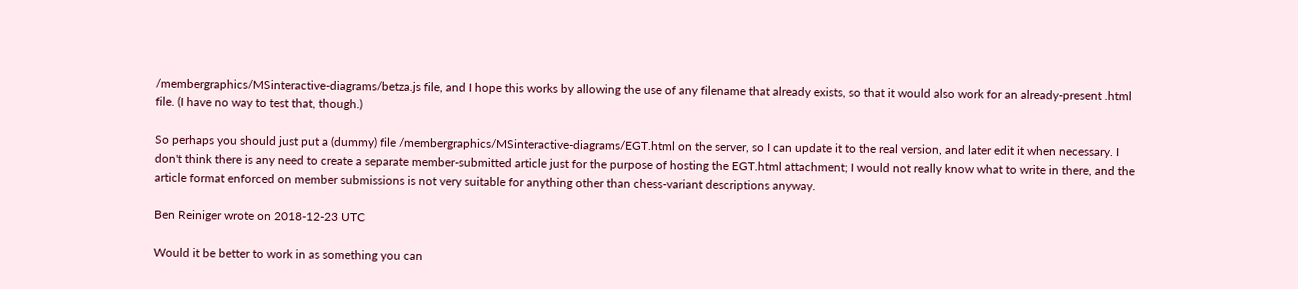/membergraphics/MSinteractive-diagrams/betza.js file, and I hope this works by allowing the use of any filename that already exists, so that it would also work for an already-present .html file. (I have no way to test that, though.)

So perhaps you should just put a (dummy) file /membergraphics/MSinteractive-diagrams/EGT.html on the server, so I can update it to the real version, and later edit it when necessary. I don't think there is any need to create a separate member-submitted article just for the purpose of hosting the EGT.html attachment; I would not really know what to write in there, and the article format enforced on member submissions is not very suitable for anything other than chess-variant descriptions anyway.

Ben Reiniger wrote on 2018-12-23 UTC

Would it be better to work in as something you can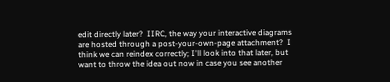edit directly later?  IIRC, the way your interactive diagrams are hosted through a post-your-own-page attachment?  I think we can reindex correctly; I'll look into that later, but want to throw the idea out now in case you see another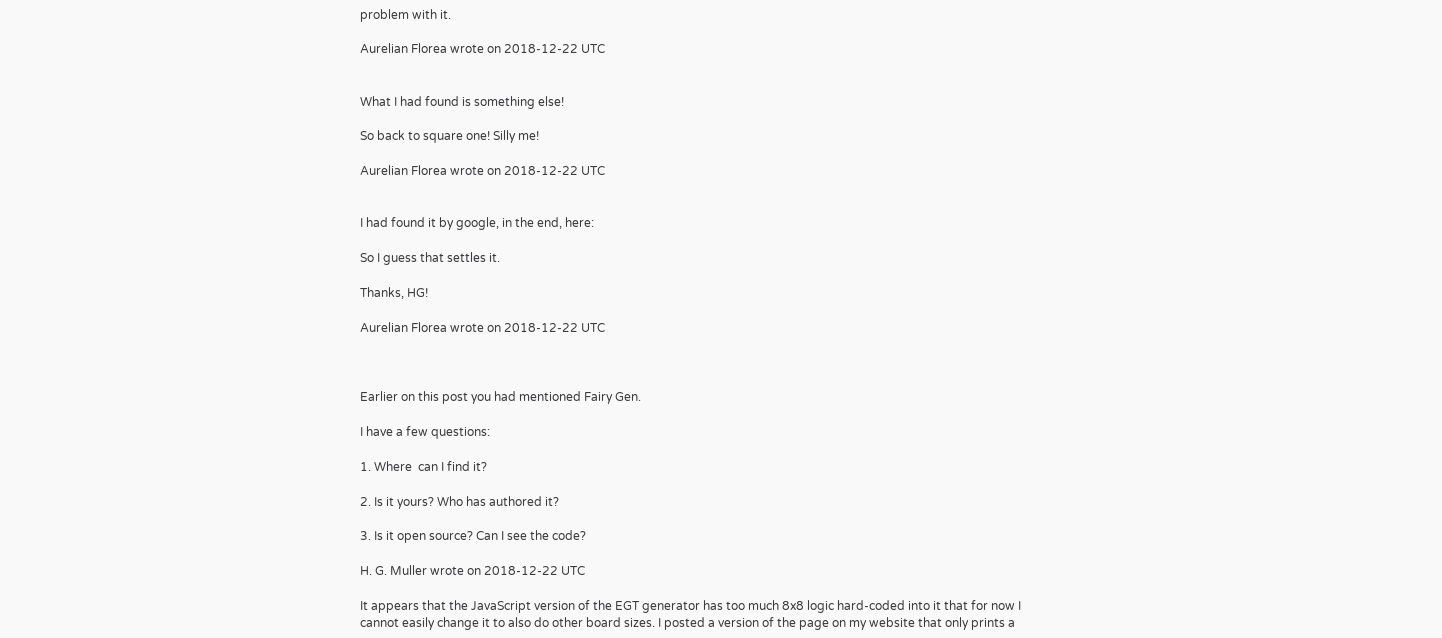problem with it.

Aurelian Florea wrote on 2018-12-22 UTC


What I had found is something else!

So back to square one! Silly me!

Aurelian Florea wrote on 2018-12-22 UTC


I had found it by google, in the end, here:

So I guess that settles it.

Thanks, HG!

Aurelian Florea wrote on 2018-12-22 UTC



Earlier on this post you had mentioned Fairy Gen.

I have a few questions:

1. Where  can I find it?

2. Is it yours? Who has authored it?

3. Is it open source? Can I see the code?

H. G. Muller wrote on 2018-12-22 UTC

It appears that the JavaScript version of the EGT generator has too much 8x8 logic hard-coded into it that for now I cannot easily change it to also do other board sizes. I posted a version of the page on my website that only prints a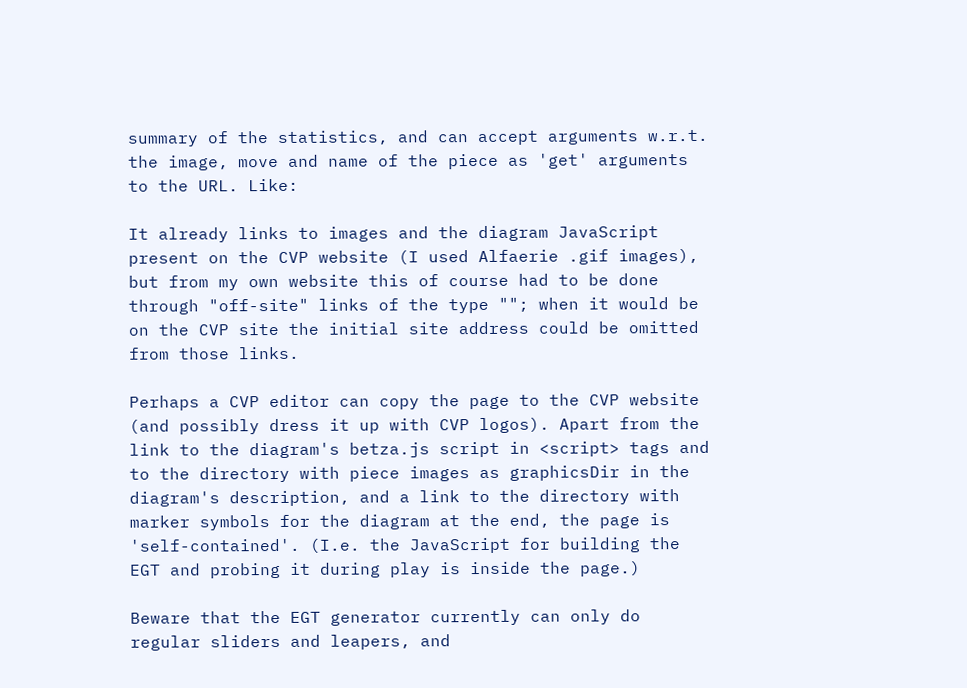summary of the statistics, and can accept arguments w.r.t. the image, move and name of the piece as 'get' arguments to the URL. Like:

It already links to images and the diagram JavaScript present on the CVP website (I used Alfaerie .gif images), but from my own website this of course had to be done through "off-site" links of the type ""; when it would be on the CVP site the initial site address could be omitted from those links.

Perhaps a CVP editor can copy the page to the CVP website (and possibly dress it up with CVP logos). Apart from the link to the diagram's betza.js script in <script> tags and to the directory with piece images as graphicsDir in the diagram's description, and a link to the directory with marker symbols for the diagram at the end, the page is 'self-contained'. (I.e. the JavaScript for building the EGT and probing it during play is inside the page.)

Beware that the EGT generator currently can only do regular sliders and leapers, and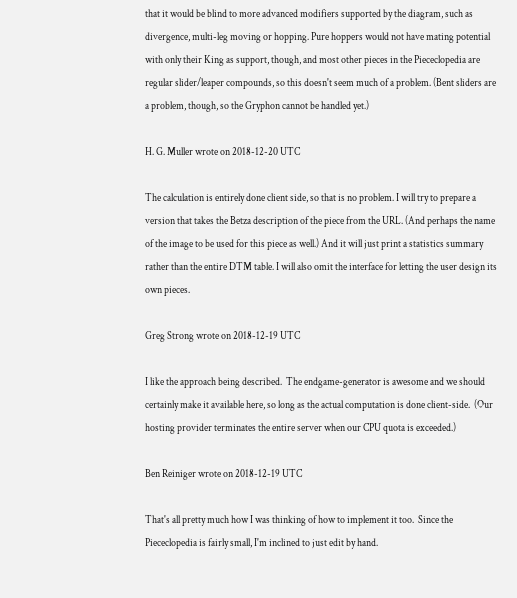that it would be blind to more advanced modifiers supported by the diagram, such as divergence, multi-leg moving or hopping. Pure hoppers would not have mating potential with only their King as support, though, and most other pieces in the Piececlopedia are regular slider/leaper compounds, so this doesn't seem much of a problem. (Bent sliders are a problem, though, so the Gryphon cannot be handled yet.)

H. G. Muller wrote on 2018-12-20 UTC

The calculation is entirely done client side, so that is no problem. I will try to prepare a version that takes the Betza description of the piece from the URL. (And perhaps the name of the image to be used for this piece as well.) And it will just print a statistics summary rather than the entire DTM table. I will also omit the interface for letting the user design its own pieces.

Greg Strong wrote on 2018-12-19 UTC

I like the approach being described.  The endgame-generator is awesome and we should certainly make it available here, so long as the actual computation is done client-side.  (Our hosting provider terminates the entire server when our CPU quota is exceeded.)

Ben Reiniger wrote on 2018-12-19 UTC

That's all pretty much how I was thinking of how to implement it too.  Since the Piececlopedia is fairly small, I'm inclined to just edit by hand.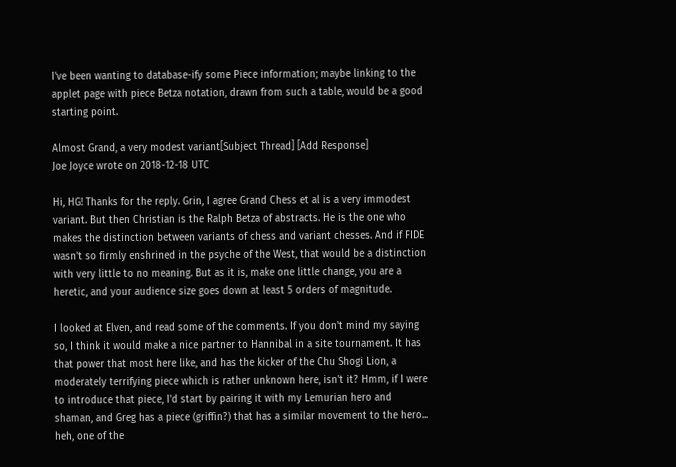I've been wanting to database-ify some Piece information; maybe linking to the applet page with piece Betza notation, drawn from such a table, would be a good starting point.

Almost Grand, a very modest variant[Subject Thread] [Add Response]
Joe Joyce wrote on 2018-12-18 UTC

Hi, HG! Thanks for the reply. Grin, I agree Grand Chess et al is a very immodest variant. But then Christian is the Ralph Betza of abstracts. He is the one who makes the distinction between variants of chess and variant chesses. And if FIDE wasn't so firmly enshrined in the psyche of the West, that would be a distinction with very little to no meaning. But as it is, make one little change, you are a heretic, and your audience size goes down at least 5 orders of magnitude.

I looked at Elven, and read some of the comments. If you don't mind my saying so, I think it would make a nice partner to Hannibal in a site tournament. It has that power that most here like, and has the kicker of the Chu Shogi Lion, a moderately terrifying piece which is rather unknown here, isn't it? Hmm, if I were to introduce that piece, I'd start by pairing it with my Lemurian hero and shaman, and Greg has a piece (griffin?) that has a similar movement to the hero... heh, one of the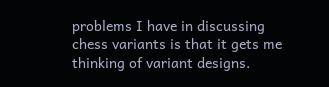problems I have in discussing chess variants is that it gets me thinking of variant designs.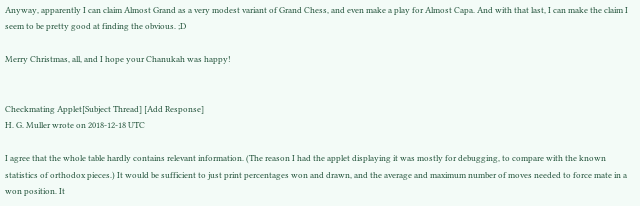Anyway, apparently I can claim Almost Grand as a very modest variant of Grand Chess, and even make a play for Almost Capa. And with that last, I can make the claim I seem to be pretty good at finding the obvious. ;D

Merry Christmas, all, and I hope your Chanukah was happy!


Checkmating Applet[Subject Thread] [Add Response]
H. G. Muller wrote on 2018-12-18 UTC

I agree that the whole table hardly contains relevant information. (The reason I had the applet displaying it was mostly for debugging, to compare with the known statistics of orthodox pieces.) It would be sufficient to just print percentages won and drawn, and the average and maximum number of moves needed to force mate in a won position. It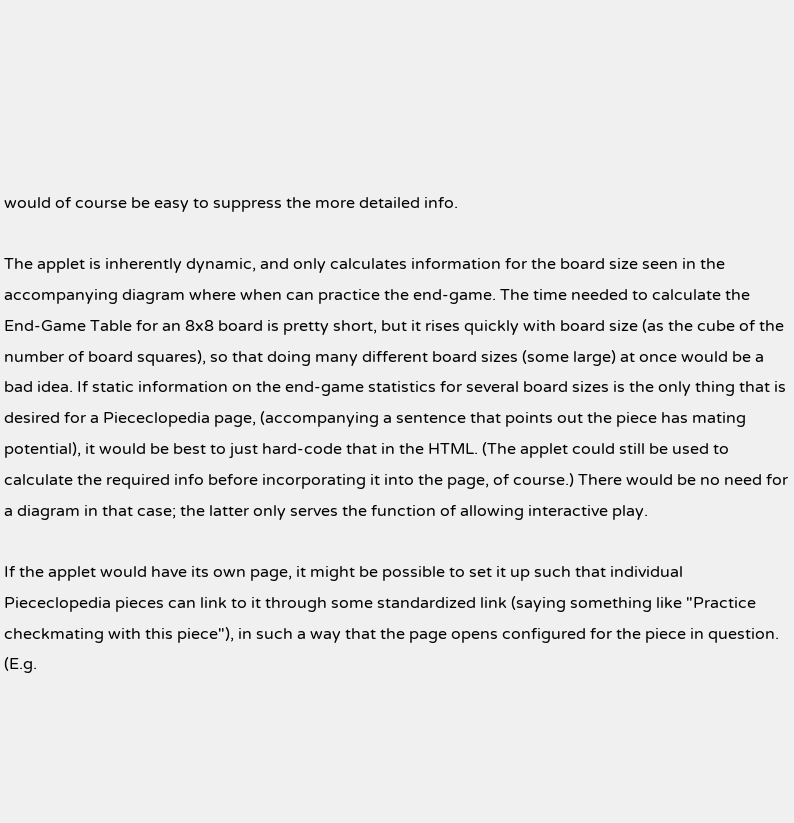would of course be easy to suppress the more detailed info.

The applet is inherently dynamic, and only calculates information for the board size seen in the accompanying diagram where when can practice the end-game. The time needed to calculate the End-Game Table for an 8x8 board is pretty short, but it rises quickly with board size (as the cube of the number of board squares), so that doing many different board sizes (some large) at once would be a bad idea. If static information on the end-game statistics for several board sizes is the only thing that is desired for a Piececlopedia page, (accompanying a sentence that points out the piece has mating potential), it would be best to just hard-code that in the HTML. (The applet could still be used to calculate the required info before incorporating it into the page, of course.) There would be no need for a diagram in that case; the latter only serves the function of allowing interactive play.

If the applet would have its own page, it might be possible to set it up such that individual Piececlopedia pieces can link to it through some standardized link (saying something like "Practice checkmating with this piece"), in such a way that the page opens configured for the piece in question. (E.g.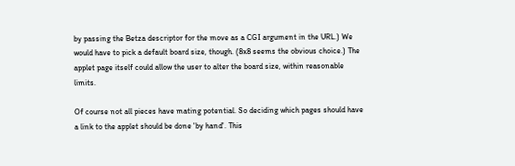by passing the Betza descriptor for the move as a CGI argument in the URL.) We would have to pick a default board size, though. (8x8 seems the obvious choice.) The applet page itself could allow the user to alter the board size, within reasonable limits.

Of course not all pieces have mating potential. So deciding which pages should have a link to the applet should be done 'by hand'. This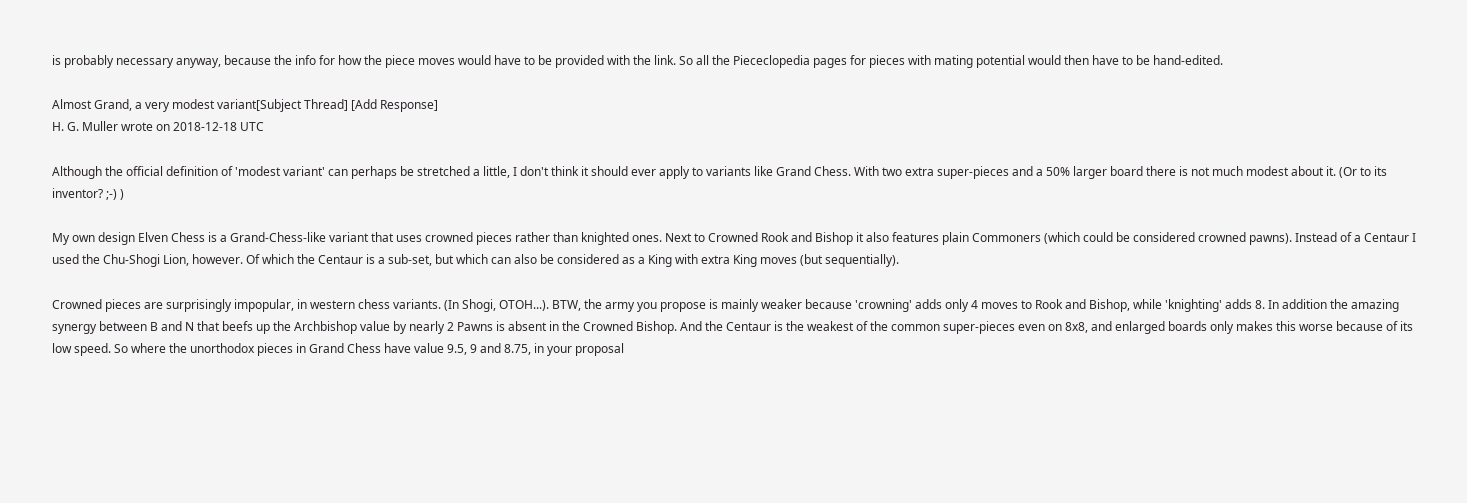is probably necessary anyway, because the info for how the piece moves would have to be provided with the link. So all the Piececlopedia pages for pieces with mating potential would then have to be hand-edited.

Almost Grand, a very modest variant[Subject Thread] [Add Response]
H. G. Muller wrote on 2018-12-18 UTC

Although the official definition of 'modest variant' can perhaps be stretched a little, I don't think it should ever apply to variants like Grand Chess. With two extra super-pieces and a 50% larger board there is not much modest about it. (Or to its inventor? ;-) )

My own design Elven Chess is a Grand-Chess-like variant that uses crowned pieces rather than knighted ones. Next to Crowned Rook and Bishop it also features plain Commoners (which could be considered crowned pawns). Instead of a Centaur I used the Chu-Shogi Lion, however. Of which the Centaur is a sub-set, but which can also be considered as a King with extra King moves (but sequentially).

Crowned pieces are surprisingly impopular, in western chess variants. (In Shogi, OTOH...). BTW, the army you propose is mainly weaker because 'crowning' adds only 4 moves to Rook and Bishop, while 'knighting' adds 8. In addition the amazing synergy between B and N that beefs up the Archbishop value by nearly 2 Pawns is absent in the Crowned Bishop. And the Centaur is the weakest of the common super-pieces even on 8x8, and enlarged boards only makes this worse because of its low speed. So where the unorthodox pieces in Grand Chess have value 9.5, 9 and 8.75, in your proposal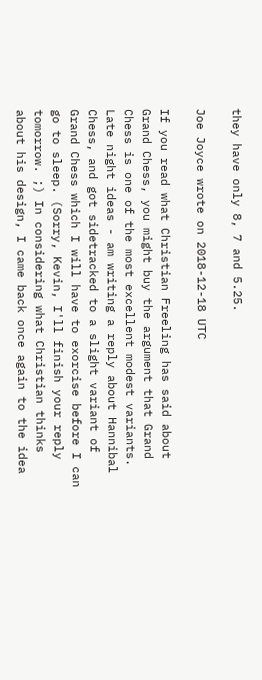they have only 8, 7 and 5.25.

Joe Joyce wrote on 2018-12-18 UTC

If you read what Christian Freeling has said about Grand Chess, you might buy the argument that Grand Chess is one of the most excellent modest variants. Late night ideas - am writing a reply about Hannibal Chess, and got sidetracked to a slight variant of Grand Chess which I will have to exorcise before I can go to sleep. (Sorry, Kevin, I'll finish your reply tomorrow. ;) In considering what Christian thinks about his design, I came back once again to the idea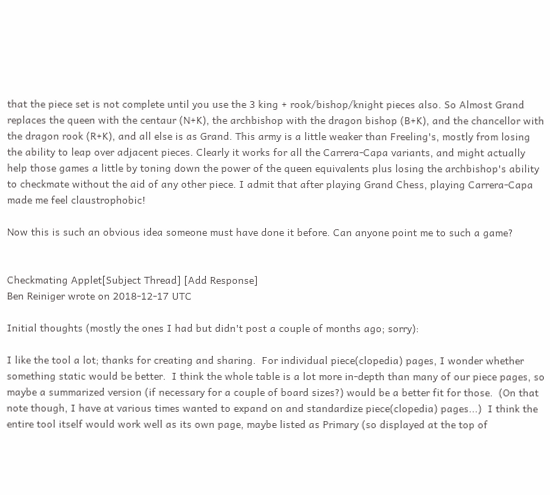that the piece set is not complete until you use the 3 king + rook/bishop/knight pieces also. So Almost Grand replaces the queen with the centaur (N+K), the archbishop with the dragon bishop (B+K), and the chancellor with the dragon rook (R+K), and all else is as Grand. This army is a little weaker than Freeling's, mostly from losing the ability to leap over adjacent pieces. Clearly it works for all the Carrera-Capa variants, and might actually help those games a little by toning down the power of the queen equivalents plus losing the archbishop's ability to checkmate without the aid of any other piece. I admit that after playing Grand Chess, playing Carrera-Capa made me feel claustrophobic!

Now this is such an obvious idea someone must have done it before. Can anyone point me to such a game?


Checkmating Applet[Subject Thread] [Add Response]
Ben Reiniger wrote on 2018-12-17 UTC

Initial thoughts (mostly the ones I had but didn't post a couple of months ago; sorry):

I like the tool a lot; thanks for creating and sharing.  For individual piece(clopedia) pages, I wonder whether something static would be better.  I think the whole table is a lot more in-depth than many of our piece pages, so maybe a summarized version (if necessary for a couple of board sizes?) would be a better fit for those.  (On that note though, I have at various times wanted to expand on and standardize piece(clopedia) pages...)  I think the entire tool itself would work well as its own page, maybe listed as Primary (so displayed at the top of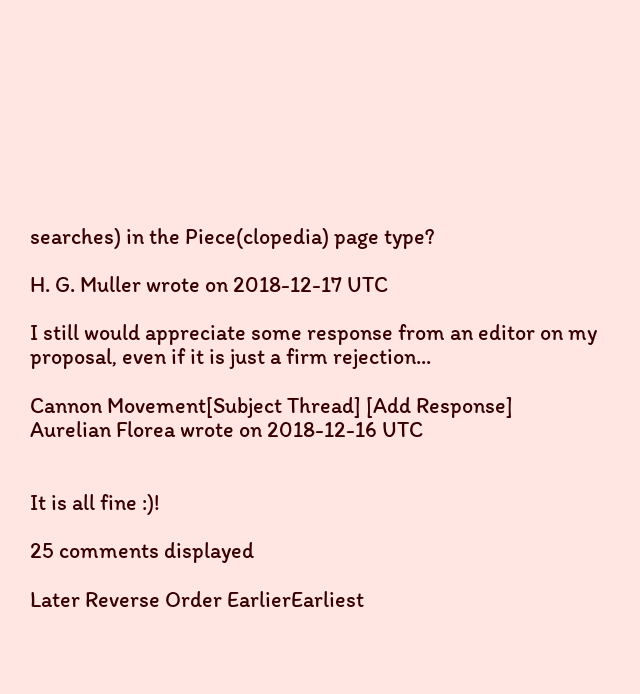searches) in the Piece(clopedia) page type?

H. G. Muller wrote on 2018-12-17 UTC

I still would appreciate some response from an editor on my proposal, even if it is just a firm rejection...

Cannon Movement[Subject Thread] [Add Response]
Aurelian Florea wrote on 2018-12-16 UTC


It is all fine :)!

25 comments displayed

Later Reverse Order EarlierEarliest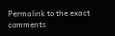Permalink to the exact comments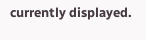currently displayed.